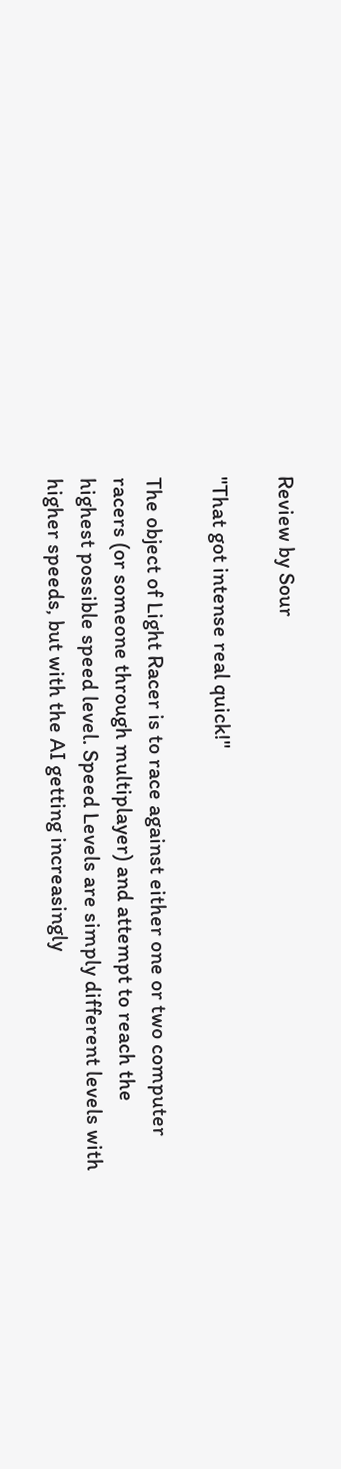Review by Sour

"That got intense real quick!"

The object of Light Racer is to race against either one or two computer racers (or someone through multiplayer) and attempt to reach the highest possible speed level. Speed Levels are simply different levels with higher speeds, but with the AI getting increasingly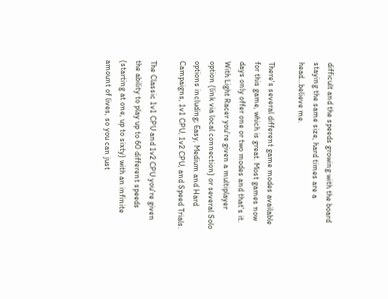difficult and the speeds growing with the board staying the same size, hard times are a head...believe me.

There's several different game modes available for this game, which is great. Most games now days only offer one or two modes and that's it. With Light Racer you're given a multiplayer option (link via local connection) or several Solo options including; Easy, Medium and Hard Campaigns, 1v1 CPU, 1v2 CPU, and Speed Trials.

The Classic 1v1 CPU and 1v2 CPU you're given the ability to play up to 60 different speeds (starting at one, up to sixty) with an infinite amount of lives, so you can just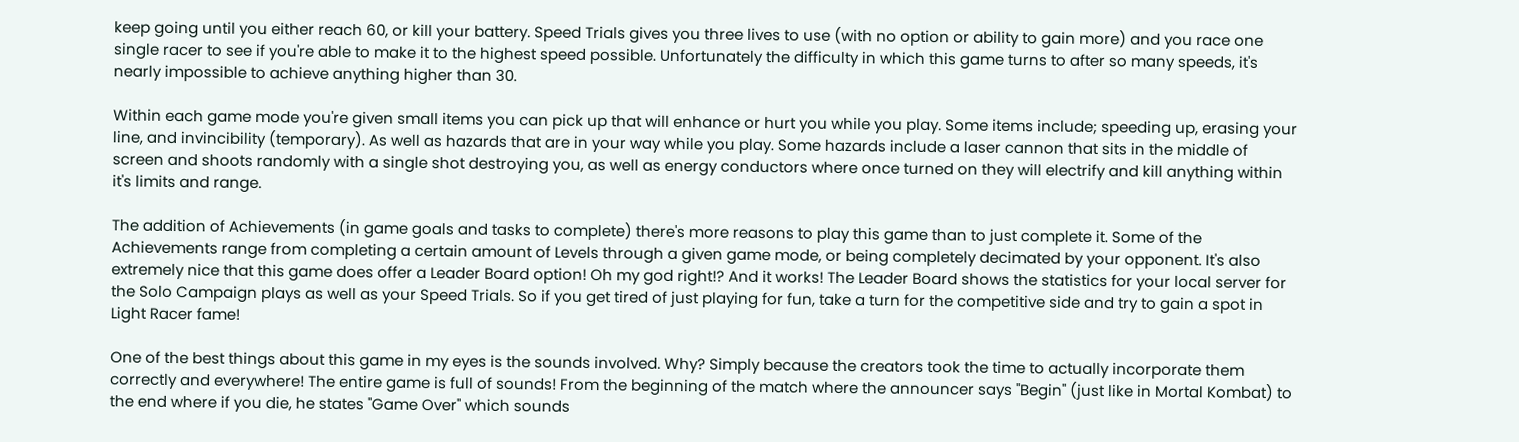keep going until you either reach 60, or kill your battery. Speed Trials gives you three lives to use (with no option or ability to gain more) and you race one single racer to see if you're able to make it to the highest speed possible. Unfortunately the difficulty in which this game turns to after so many speeds, it's nearly impossible to achieve anything higher than 30.

Within each game mode you're given small items you can pick up that will enhance or hurt you while you play. Some items include; speeding up, erasing your line, and invincibility (temporary). As well as hazards that are in your way while you play. Some hazards include a laser cannon that sits in the middle of screen and shoots randomly with a single shot destroying you, as well as energy conductors where once turned on they will electrify and kill anything within it's limits and range.

The addition of Achievements (in game goals and tasks to complete) there's more reasons to play this game than to just complete it. Some of the Achievements range from completing a certain amount of Levels through a given game mode, or being completely decimated by your opponent. It's also extremely nice that this game does offer a Leader Board option! Oh my god right!? And it works! The Leader Board shows the statistics for your local server for the Solo Campaign plays as well as your Speed Trials. So if you get tired of just playing for fun, take a turn for the competitive side and try to gain a spot in Light Racer fame!

One of the best things about this game in my eyes is the sounds involved. Why? Simply because the creators took the time to actually incorporate them correctly and everywhere! The entire game is full of sounds! From the beginning of the match where the announcer says "Begin" (just like in Mortal Kombat) to the end where if you die, he states "Game Over" which sounds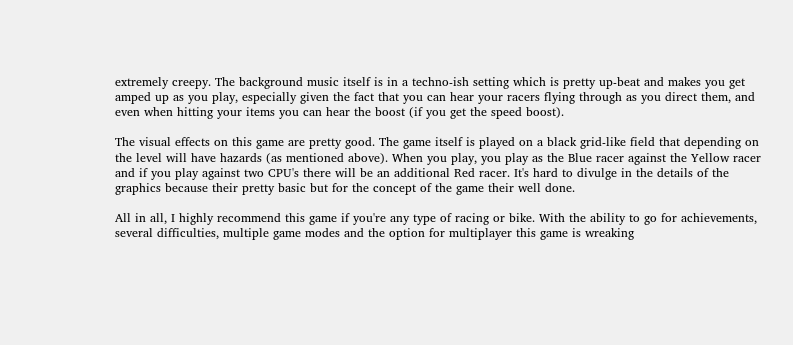extremely creepy. The background music itself is in a techno-ish setting which is pretty up-beat and makes you get amped up as you play, especially given the fact that you can hear your racers flying through as you direct them, and even when hitting your items you can hear the boost (if you get the speed boost).

The visual effects on this game are pretty good. The game itself is played on a black grid-like field that depending on the level will have hazards (as mentioned above). When you play, you play as the Blue racer against the Yellow racer and if you play against two CPU's there will be an additional Red racer. It's hard to divulge in the details of the graphics because their pretty basic but for the concept of the game their well done.

All in all, I highly recommend this game if you're any type of racing or bike. With the ability to go for achievements, several difficulties, multiple game modes and the option for multiplayer this game is wreaking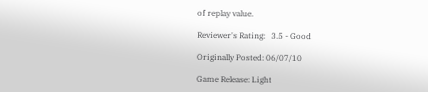of replay value.

Reviewer's Rating:   3.5 - Good

Originally Posted: 06/07/10

Game Release: Light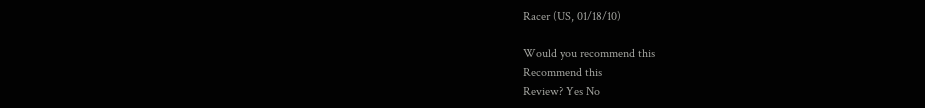Racer (US, 01/18/10)

Would you recommend this
Recommend this
Review? Yes No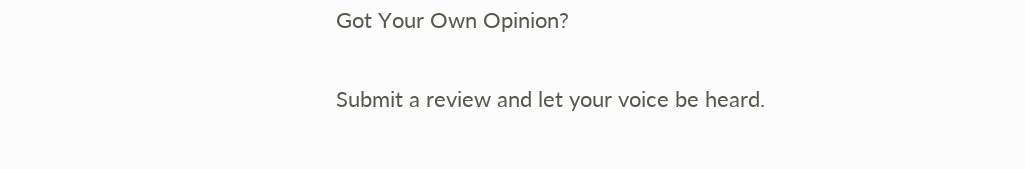Got Your Own Opinion?

Submit a review and let your voice be heard.